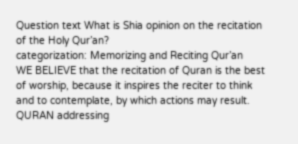Question text What is Shia opinion on the recitation of the Holy Qur’an?
categorization: Memorizing and Reciting Qur’an
WE BELIEVE that the recitation of Quran is the best of worship, because it inspires the reciter to think and to contemplate, by which actions may result. QURAN addressing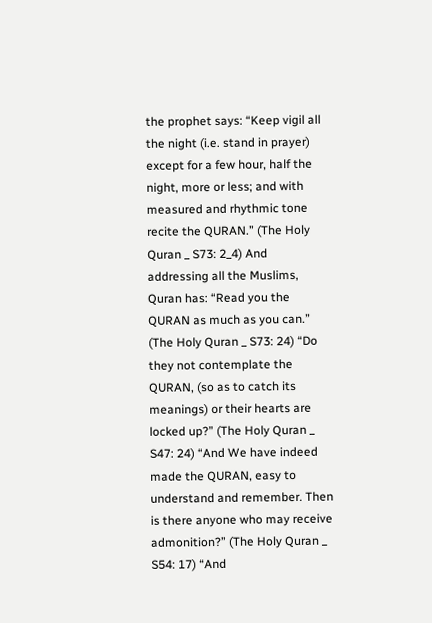the prophet says: “Keep vigil all the night (i.e. stand in prayer) except for a few hour, half the night, more or less; and with measured and rhythmic tone recite the QURAN.” (The Holy Quran _ S73: 2_4) And addressing all the Muslims, Quran has: “Read you the QURAN as much as you can.” (The Holy Quran _ S73: 24) “Do they not contemplate the QURAN, (so as to catch its meanings) or their hearts are locked up?” (The Holy Quran _ S47: 24) “And We have indeed made the QURAN, easy to understand and remember. Then is there anyone who may receive admonition?” (The Holy Quran _ S54: 17) “And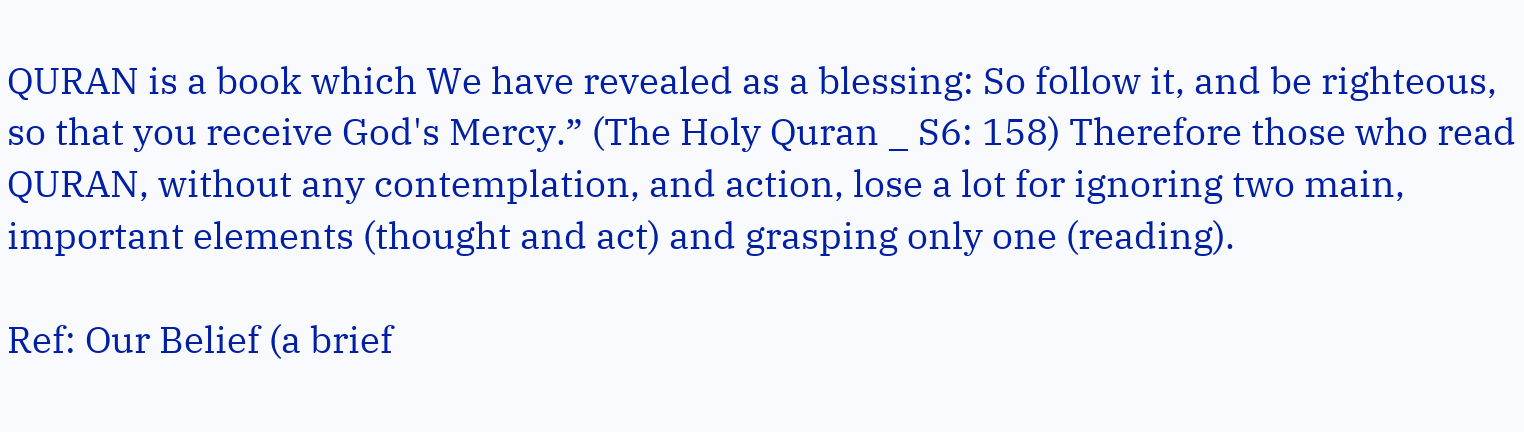QURAN is a book which We have revealed as a blessing: So follow it, and be righteous, so that you receive God's Mercy.” (The Holy Quran _ S6: 158) Therefore those who read QURAN, without any contemplation, and action, lose a lot for ignoring two main, important elements (thought and act) and grasping only one (reading).

Ref: Our Belief (a brief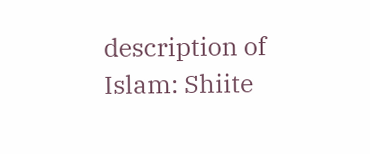description of Islam: Shiite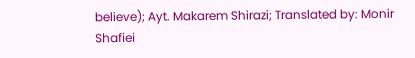believe); Ayt. Makarem Shirazi; Translated by: Monir Shafiei